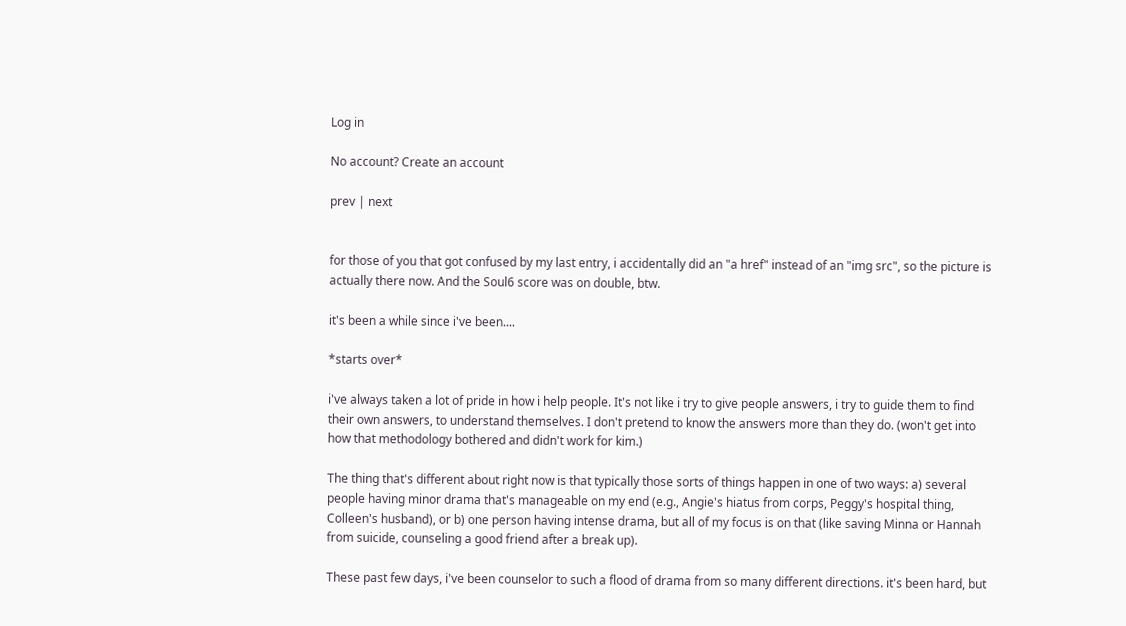Log in

No account? Create an account

prev | next


for those of you that got confused by my last entry, i accidentally did an "a href" instead of an "img src", so the picture is actually there now. And the Soul6 score was on double, btw.

it's been a while since i've been....

*starts over*

i've always taken a lot of pride in how i help people. It's not like i try to give people answers, i try to guide them to find their own answers, to understand themselves. I don't pretend to know the answers more than they do. (won't get into how that methodology bothered and didn't work for kim.)

The thing that's different about right now is that typically those sorts of things happen in one of two ways: a) several people having minor drama that's manageable on my end (e.g., Angie's hiatus from corps, Peggy's hospital thing, Colleen's husband), or b) one person having intense drama, but all of my focus is on that (like saving Minna or Hannah from suicide, counseling a good friend after a break up).

These past few days, i've been counselor to such a flood of drama from so many different directions. it's been hard, but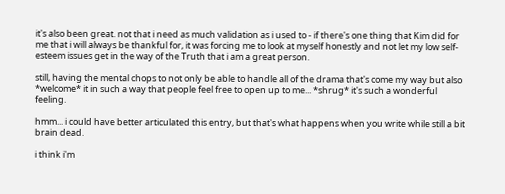it's also been great. not that i need as much validation as i used to - if there's one thing that Kim did for me that i will always be thankful for, it was forcing me to look at myself honestly and not let my low self-esteem issues get in the way of the Truth that i am a great person.

still, having the mental chops to not only be able to handle all of the drama that's come my way but also *welcome* it in such a way that people feel free to open up to me... *shrug* it's such a wonderful feeling.

hmm... i could have better articulated this entry, but that's what happens when you write while still a bit brain dead.

i think i'm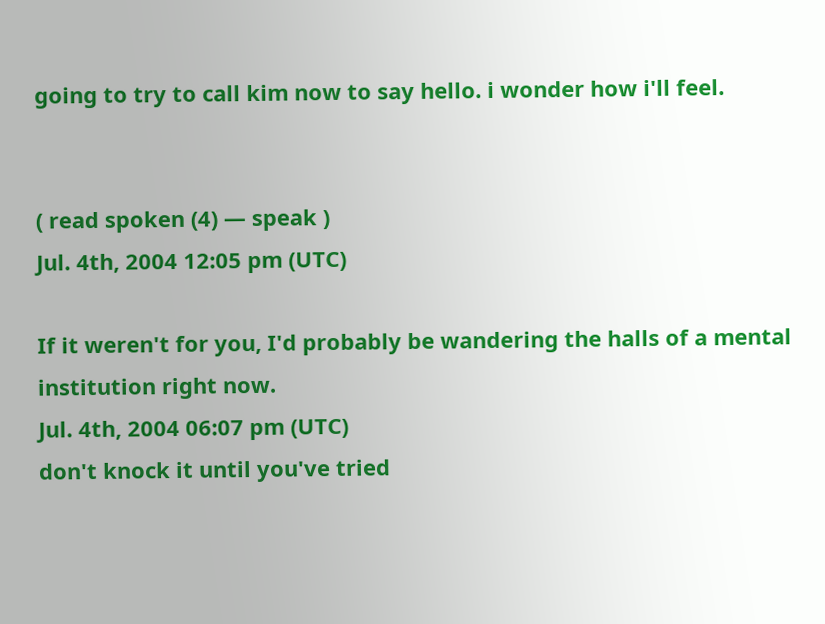going to try to call kim now to say hello. i wonder how i'll feel.


( read spoken (4) — speak )
Jul. 4th, 2004 12:05 pm (UTC)

If it weren't for you, I'd probably be wandering the halls of a mental institution right now.
Jul. 4th, 2004 06:07 pm (UTC)
don't knock it until you've tried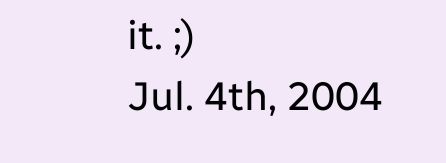it. ;)
Jul. 4th, 2004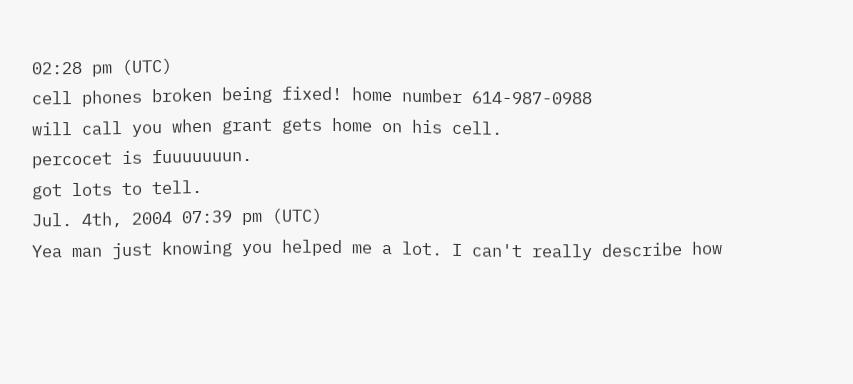02:28 pm (UTC)
cell phones broken being fixed! home number 614-987-0988
will call you when grant gets home on his cell.
percocet is fuuuuuuun.
got lots to tell.
Jul. 4th, 2004 07:39 pm (UTC)
Yea man just knowing you helped me a lot. I can't really describe how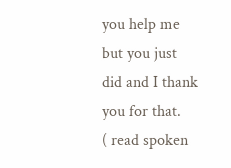you help me but you just did and I thank you for that.
( read spoken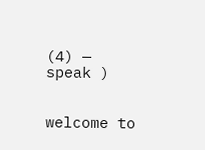(4) — speak )


welcome to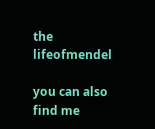the lifeofmendel

you can also find me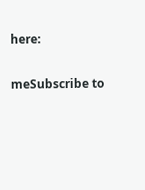here:

meSubscribe to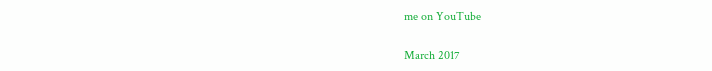me on YouTube


March 2017